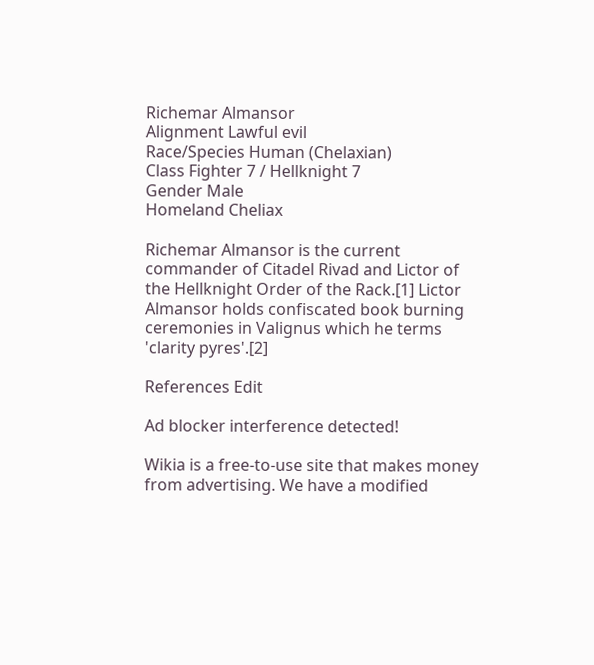Richemar Almansor
Alignment Lawful evil
Race/Species Human (Chelaxian)
Class Fighter 7 / Hellknight 7
Gender Male
Homeland Cheliax

Richemar Almansor is the current commander of Citadel Rivad and Lictor of the Hellknight Order of the Rack.[1] Lictor Almansor holds confiscated book burning ceremonies in Valignus which he terms 'clarity pyres'.[2]

References Edit

Ad blocker interference detected!

Wikia is a free-to-use site that makes money from advertising. We have a modified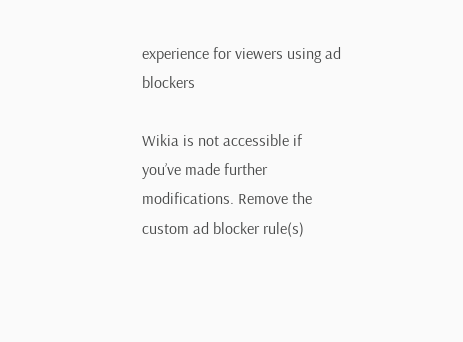experience for viewers using ad blockers

Wikia is not accessible if you’ve made further modifications. Remove the custom ad blocker rule(s)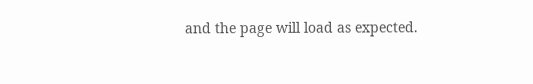and the page will load as expected.